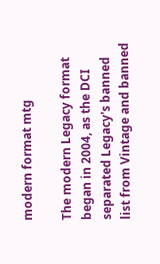modern format mtg

The modern Legacy format began in 2004, as the DCI separated Legacy's banned list from Vintage and banned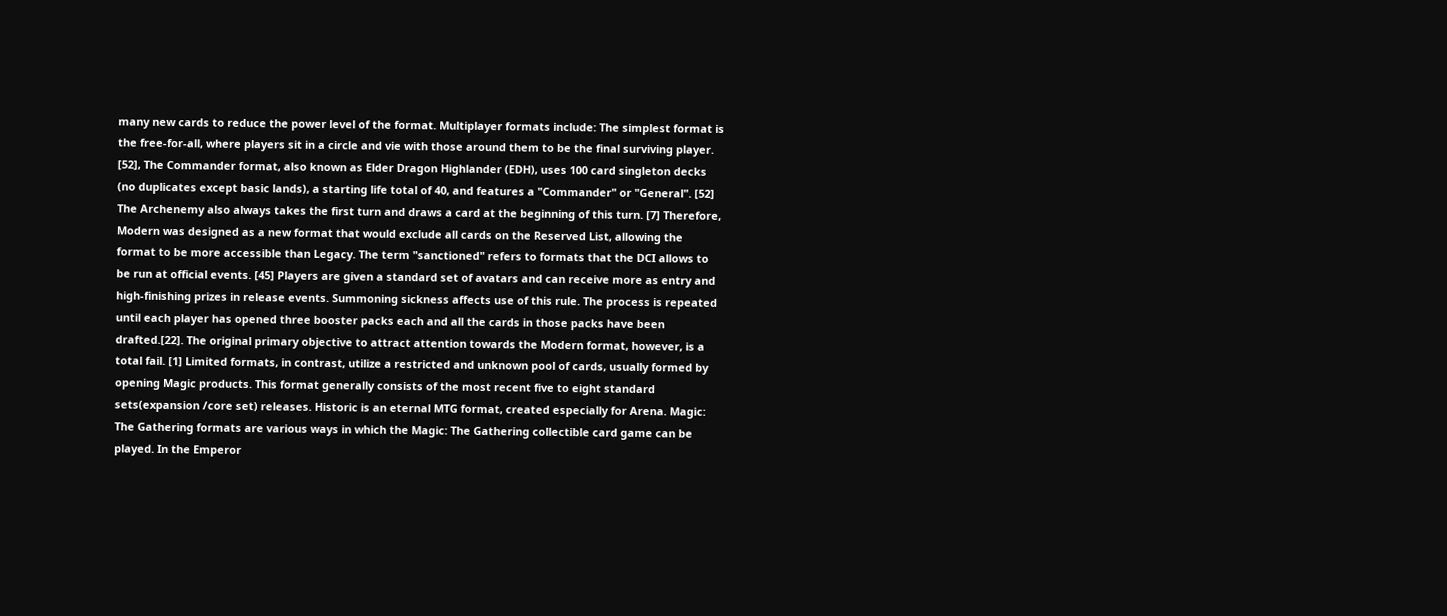many new cards to reduce the power level of the format. Multiplayer formats include: The simplest format is the free-for-all, where players sit in a circle and vie with those around them to be the final surviving player. [52], The Commander format, also known as Elder Dragon Highlander (EDH), uses 100 card singleton decks (no duplicates except basic lands), a starting life total of 40, and features a "Commander" or "General". [52] The Archenemy also always takes the first turn and draws a card at the beginning of this turn. [7] Therefore, Modern was designed as a new format that would exclude all cards on the Reserved List, allowing the format to be more accessible than Legacy. The term "sanctioned" refers to formats that the DCI allows to be run at official events. [45] Players are given a standard set of avatars and can receive more as entry and high-finishing prizes in release events. Summoning sickness affects use of this rule. The process is repeated until each player has opened three booster packs each and all the cards in those packs have been drafted.[22]. The original primary objective to attract attention towards the Modern format, however, is a total fail. [1] Limited formats, in contrast, utilize a restricted and unknown pool of cards, usually formed by opening Magic products. This format generally consists of the most recent five to eight standard sets(expansion /core set) releases. Historic is an eternal MTG format, created especially for Arena. Magic: The Gathering formats are various ways in which the Magic: The Gathering collectible card game can be played. In the Emperor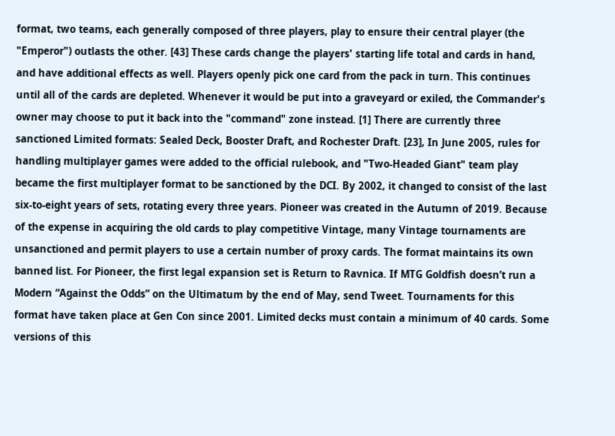format, two teams, each generally composed of three players, play to ensure their central player (the "Emperor") outlasts the other. [43] These cards change the players' starting life total and cards in hand, and have additional effects as well. Players openly pick one card from the pack in turn. This continues until all of the cards are depleted. Whenever it would be put into a graveyard or exiled, the Commander's owner may choose to put it back into the "command" zone instead. [1] There are currently three sanctioned Limited formats: Sealed Deck, Booster Draft, and Rochester Draft. [23], In June 2005, rules for handling multiplayer games were added to the official rulebook, and "Two-Headed Giant" team play became the first multiplayer format to be sanctioned by the DCI. By 2002, it changed to consist of the last six-to-eight years of sets, rotating every three years. Pioneer was created in the Autumn of 2019. Because of the expense in acquiring the old cards to play competitive Vintage, many Vintage tournaments are unsanctioned and permit players to use a certain number of proxy cards. The format maintains its own banned list. For Pioneer, the first legal expansion set is Return to Ravnica. If MTG Goldfish doesn’t run a Modern “Against the Odds” on the Ultimatum by the end of May, send Tweet. Tournaments for this format have taken place at Gen Con since 2001. Limited decks must contain a minimum of 40 cards. Some versions of this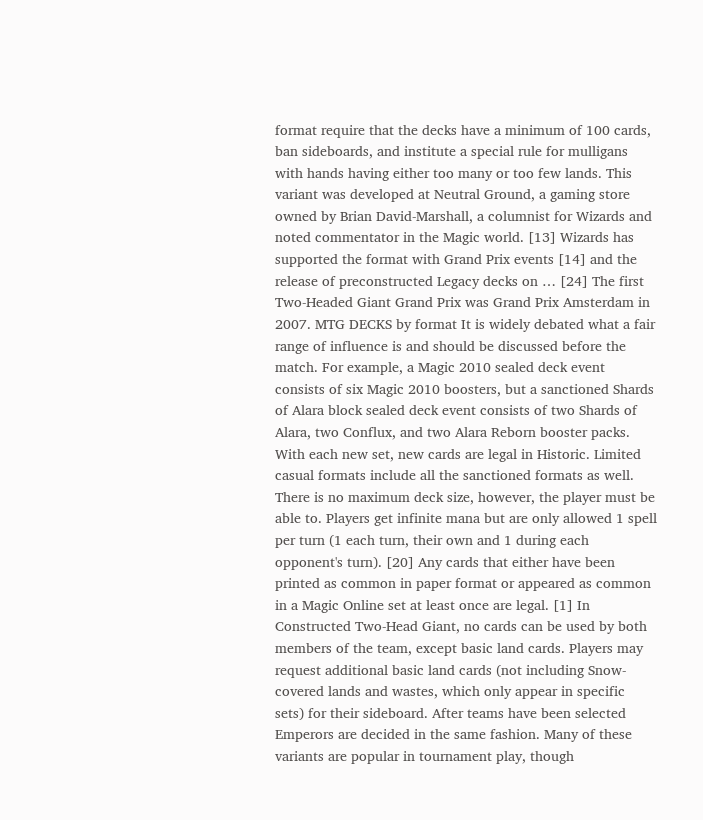format require that the decks have a minimum of 100 cards, ban sideboards, and institute a special rule for mulligans with hands having either too many or too few lands. This variant was developed at Neutral Ground, a gaming store owned by Brian David-Marshall, a columnist for Wizards and noted commentator in the Magic world. [13] Wizards has supported the format with Grand Prix events [14] and the release of preconstructed Legacy decks on … [24] The first Two-Headed Giant Grand Prix was Grand Prix Amsterdam in 2007. MTG DECKS by format It is widely debated what a fair range of influence is and should be discussed before the match. For example, a Magic 2010 sealed deck event consists of six Magic 2010 boosters, but a sanctioned Shards of Alara block sealed deck event consists of two Shards of Alara, two Conflux, and two Alara Reborn booster packs. With each new set, new cards are legal in Historic. Limited casual formats include all the sanctioned formats as well. There is no maximum deck size, however, the player must be able to. Players get infinite mana but are only allowed 1 spell per turn (1 each turn, their own and 1 during each opponent's turn). [20] Any cards that either have been printed as common in paper format or appeared as common in a Magic Online set at least once are legal. [1] In Constructed Two-Head Giant, no cards can be used by both members of the team, except basic land cards. Players may request additional basic land cards (not including Snow-covered lands and wastes, which only appear in specific sets) for their sideboard. After teams have been selected Emperors are decided in the same fashion. Many of these variants are popular in tournament play, though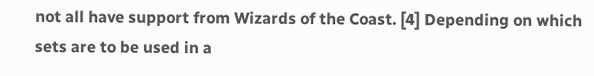not all have support from Wizards of the Coast. [4] Depending on which sets are to be used in a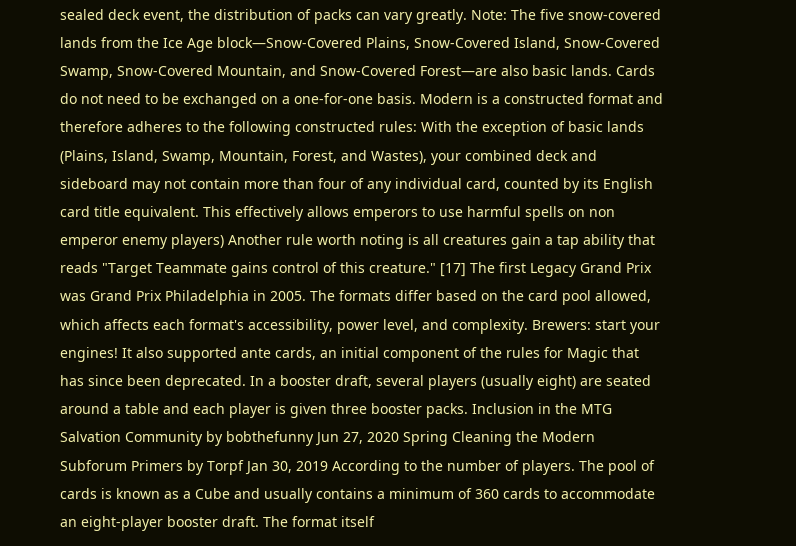sealed deck event, the distribution of packs can vary greatly. Note: The five snow-covered lands from the Ice Age block—Snow-Covered Plains, Snow-Covered Island, Snow-Covered Swamp, Snow-Covered Mountain, and Snow-Covered Forest—are also basic lands. Cards do not need to be exchanged on a one-for-one basis. Modern is a constructed format and therefore adheres to the following constructed rules: With the exception of basic lands (Plains, Island, Swamp, Mountain, Forest, and Wastes), your combined deck and sideboard may not contain more than four of any individual card, counted by its English card title equivalent. This effectively allows emperors to use harmful spells on non emperor enemy players) Another rule worth noting is all creatures gain a tap ability that reads "Target Teammate gains control of this creature." [17] The first Legacy Grand Prix was Grand Prix Philadelphia in 2005. The formats differ based on the card pool allowed, which affects each format's accessibility, power level, and complexity. Brewers: start your engines! It also supported ante cards, an initial component of the rules for Magic that has since been deprecated. In a booster draft, several players (usually eight) are seated around a table and each player is given three booster packs. Inclusion in the MTG Salvation Community by bobthefunny Jun 27, 2020 Spring Cleaning the Modern Subforum Primers by Torpf Jan 30, 2019 According to the number of players. The pool of cards is known as a Cube and usually contains a minimum of 360 cards to accommodate an eight-player booster draft. The format itself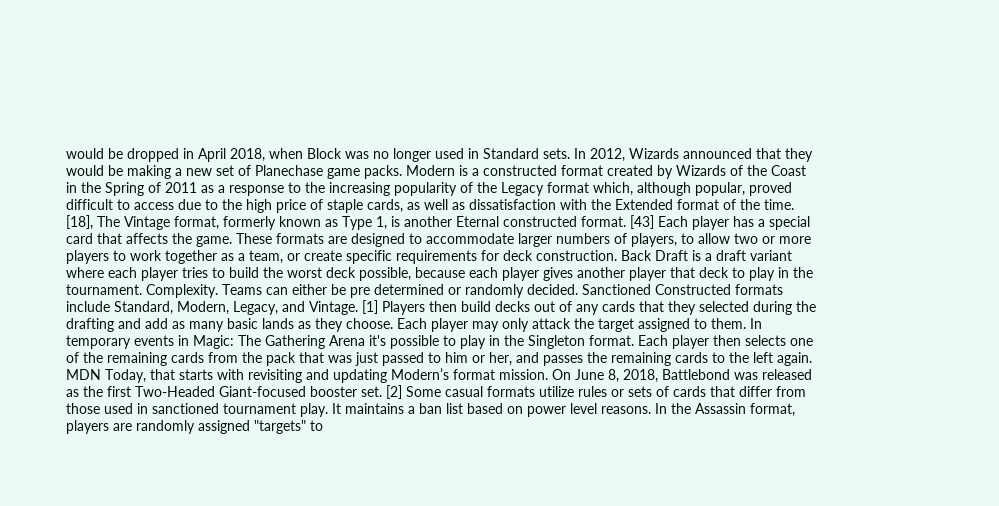would be dropped in April 2018, when Block was no longer used in Standard sets. In 2012, Wizards announced that they would be making a new set of Planechase game packs. Modern is a constructed format created by Wizards of the Coast in the Spring of 2011 as a response to the increasing popularity of the Legacy format which, although popular, proved difficult to access due to the high price of staple cards, as well as dissatisfaction with the Extended format of the time. [18], The Vintage format, formerly known as Type 1, is another Eternal constructed format. [43] Each player has a special card that affects the game. These formats are designed to accommodate larger numbers of players, to allow two or more players to work together as a team, or create specific requirements for deck construction. Back Draft is a draft variant where each player tries to build the worst deck possible, because each player gives another player that deck to play in the tournament. Complexity. Teams can either be pre determined or randomly decided. Sanctioned Constructed formats include Standard, Modern, Legacy, and Vintage. [1] Players then build decks out of any cards that they selected during the drafting and add as many basic lands as they choose. Each player may only attack the target assigned to them. In temporary events in Magic: The Gathering Arena it's possible to play in the Singleton format. Each player then selects one of the remaining cards from the pack that was just passed to him or her, and passes the remaining cards to the left again. MDN Today, that starts with revisiting and updating Modern’s format mission. On June 8, 2018, Battlebond was released as the first Two-Headed Giant-focused booster set. [2] Some casual formats utilize rules or sets of cards that differ from those used in sanctioned tournament play. It maintains a ban list based on power level reasons. In the Assassin format, players are randomly assigned "targets" to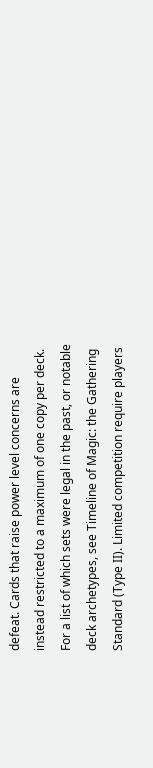defeat. Cards that raise power level concerns are instead restricted to a maximum of one copy per deck. For a list of which sets were legal in the past, or notable deck archetypes, see Timeline of Magic: the Gathering Standard (Type II). Limited competition require players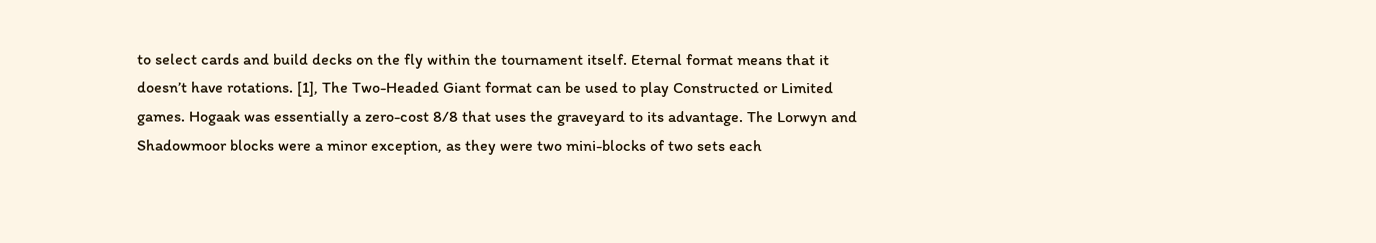to select cards and build decks on the fly within the tournament itself. Eternal format means that it doesn’t have rotations. [1], The Two-Headed Giant format can be used to play Constructed or Limited games. Hogaak was essentially a zero-cost 8/8 that uses the graveyard to its advantage. The Lorwyn and Shadowmoor blocks were a minor exception, as they were two mini-blocks of two sets each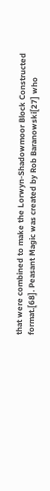that were combined to make the Lorwyn-Shadowmoor Block Constructed format.[68]. Peasant Magic was created by Rob Baranowski[27] who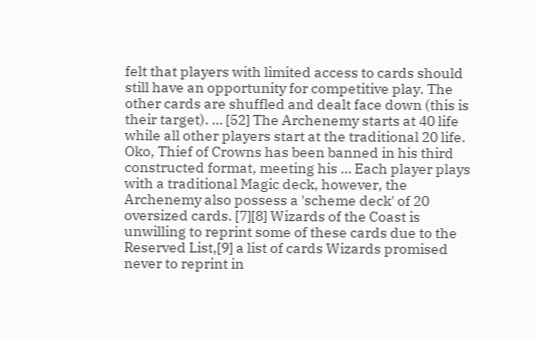felt that players with limited access to cards should still have an opportunity for competitive play. The other cards are shuffled and dealt face down (this is their target). … [52] The Archenemy starts at 40 life while all other players start at the traditional 20 life. Oko, Thief of Crowns has been banned in his third constructed format, meeting his … Each player plays with a traditional Magic deck, however, the Archenemy also possess a 'scheme deck' of 20 oversized cards. [7][8] Wizards of the Coast is unwilling to reprint some of these cards due to the Reserved List,[9] a list of cards Wizards promised never to reprint in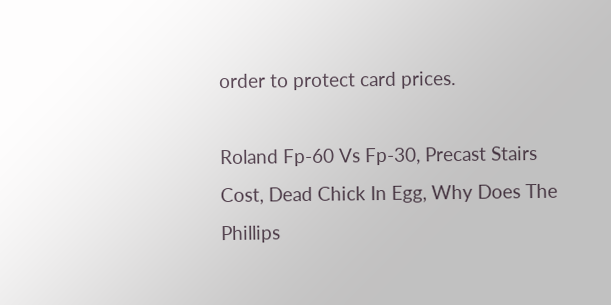order to protect card prices.

Roland Fp-60 Vs Fp-30, Precast Stairs Cost, Dead Chick In Egg, Why Does The Phillips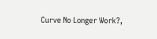Curve No Longer Work?,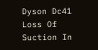Dyson Dc41 Loss Of Suction In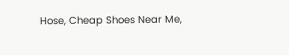Hose, Cheap Shoes Near Me,